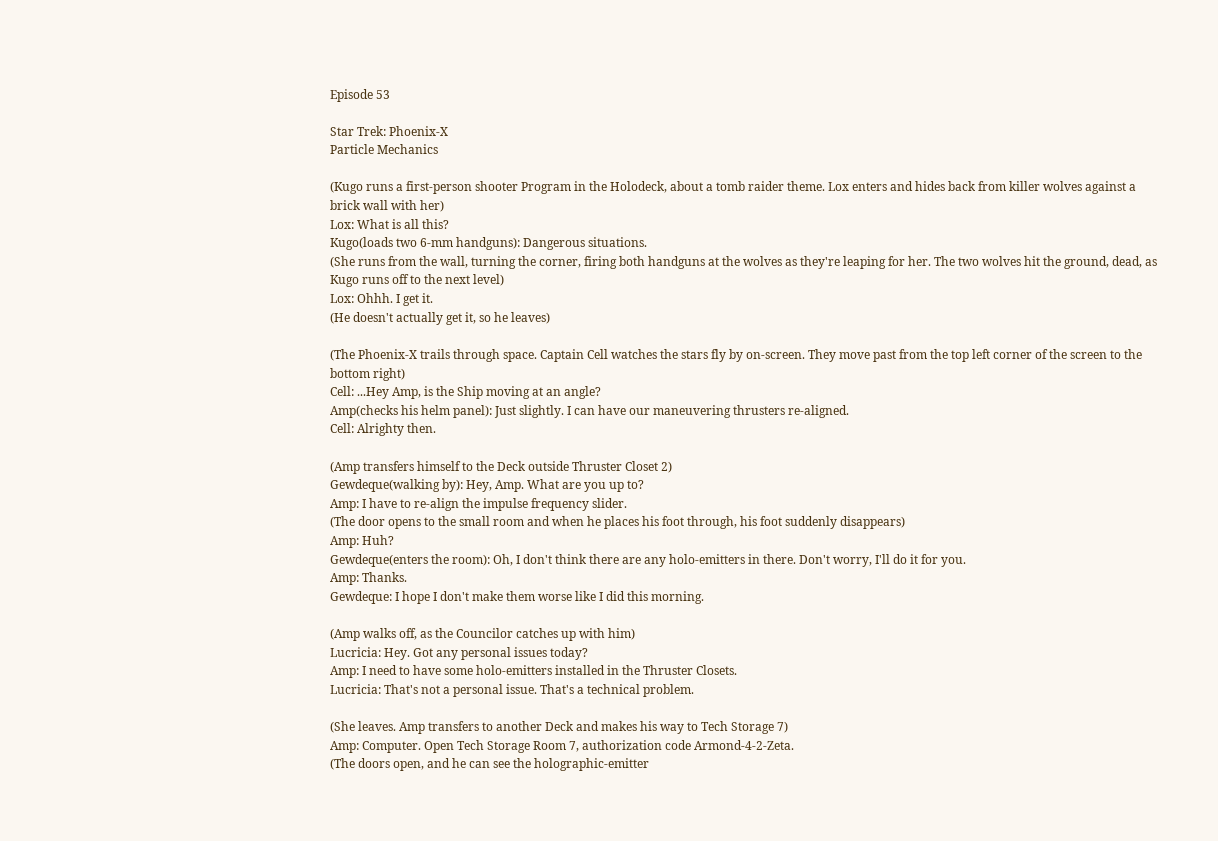Episode 53

Star Trek: Phoenix-X
Particle Mechanics

(Kugo runs a first-person shooter Program in the Holodeck, about a tomb raider theme. Lox enters and hides back from killer wolves against a brick wall with her)
Lox: What is all this?
Kugo(loads two 6-mm handguns): Dangerous situations.
(She runs from the wall, turning the corner, firing both handguns at the wolves as they're leaping for her. The two wolves hit the ground, dead, as Kugo runs off to the next level)
Lox: Ohhh. I get it.
(He doesn't actually get it, so he leaves)

(The Phoenix-X trails through space. Captain Cell watches the stars fly by on-screen. They move past from the top left corner of the screen to the bottom right)
Cell: ...Hey Amp, is the Ship moving at an angle?
Amp(checks his helm panel): Just slightly. I can have our maneuvering thrusters re-aligned.
Cell: Alrighty then.

(Amp transfers himself to the Deck outside Thruster Closet 2)
Gewdeque(walking by): Hey, Amp. What are you up to?
Amp: I have to re-align the impulse frequency slider.
(The door opens to the small room and when he places his foot through, his foot suddenly disappears)
Amp: Huh?
Gewdeque(enters the room): Oh, I don't think there are any holo-emitters in there. Don't worry, I'll do it for you.
Amp: Thanks.
Gewdeque: I hope I don't make them worse like I did this morning.

(Amp walks off, as the Councilor catches up with him)
Lucricia: Hey. Got any personal issues today?
Amp: I need to have some holo-emitters installed in the Thruster Closets.
Lucricia: That's not a personal issue. That's a technical problem.

(She leaves. Amp transfers to another Deck and makes his way to Tech Storage 7)
Amp: Computer. Open Tech Storage Room 7, authorization code Armond-4-2-Zeta.
(The doors open, and he can see the holographic-emitter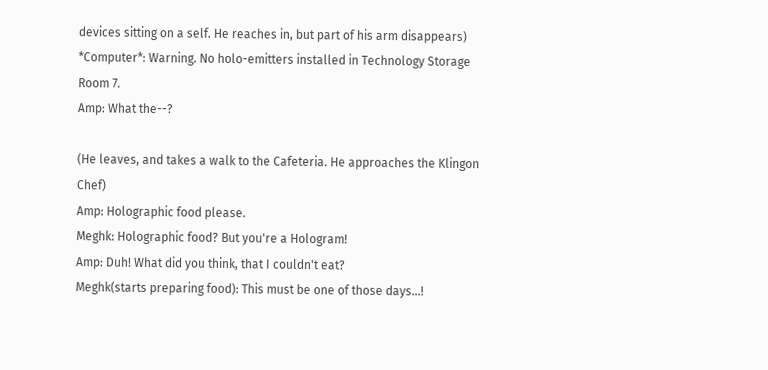devices sitting on a self. He reaches in, but part of his arm disappears)
*Computer*: Warning. No holo-emitters installed in Technology Storage Room 7.
Amp: What the--?

(He leaves, and takes a walk to the Cafeteria. He approaches the Klingon Chef)
Amp: Holographic food please.
Meghk: Holographic food? But you're a Hologram!
Amp: Duh! What did you think, that I couldn't eat?
Meghk(starts preparing food): This must be one of those days...!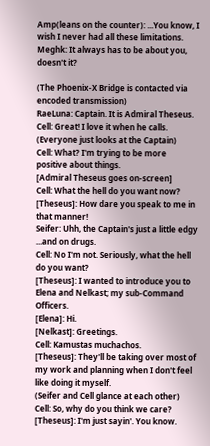Amp(leans on the counter): ...You know, I wish I never had all these limitations.
Meghk: It always has to be about you, doesn't it?

(The Phoenix-X Bridge is contacted via encoded transmission)
RaeLuna: Captain. It is Admiral Theseus.
Cell: Great! I love it when he calls.
(Everyone just looks at the Captain)
Cell: What? I'm trying to be more positive about things.
[Admiral Theseus goes on-screen]
Cell: What the hell do you want now?
[Theseus]: How dare you speak to me in that manner!
Seifer: Uhh, the Captain's just a little edgy ...and on drugs.
Cell: No I'm not. Seriously, what the hell do you want?
[Theseus]: I wanted to introduce you to Elena and Nelkast; my sub-Command Officers.
[Elena]: Hi.
[Nelkast]: Greetings.
Cell: Kamustas muchachos.
[Theseus]: They'll be taking over most of my work and planning when I don't feel like doing it myself.
(Seifer and Cell glance at each other)
Cell: So, why do you think we care?
[Theseus]: I'm just sayin'. You know.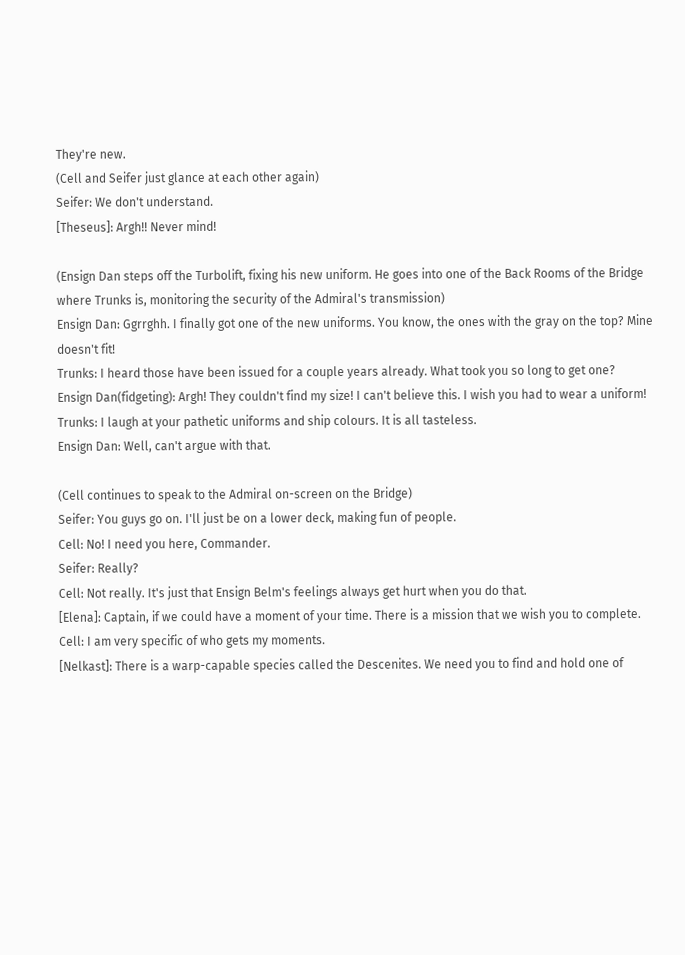They're new.
(Cell and Seifer just glance at each other again)
Seifer: We don't understand.
[Theseus]: Argh!! Never mind!

(Ensign Dan steps off the Turbolift, fixing his new uniform. He goes into one of the Back Rooms of the Bridge where Trunks is, monitoring the security of the Admiral's transmission)
Ensign Dan: Ggrrghh. I finally got one of the new uniforms. You know, the ones with the gray on the top? Mine doesn't fit!
Trunks: I heard those have been issued for a couple years already. What took you so long to get one?
Ensign Dan(fidgeting): Argh! They couldn't find my size! I can't believe this. I wish you had to wear a uniform!
Trunks: I laugh at your pathetic uniforms and ship colours. It is all tasteless.
Ensign Dan: Well, can't argue with that.

(Cell continues to speak to the Admiral on-screen on the Bridge)
Seifer: You guys go on. I'll just be on a lower deck, making fun of people.
Cell: No! I need you here, Commander.
Seifer: Really?
Cell: Not really. It's just that Ensign Belm's feelings always get hurt when you do that.
[Elena]: Captain, if we could have a moment of your time. There is a mission that we wish you to complete.
Cell: I am very specific of who gets my moments.
[Nelkast]: There is a warp-capable species called the Descenites. We need you to find and hold one of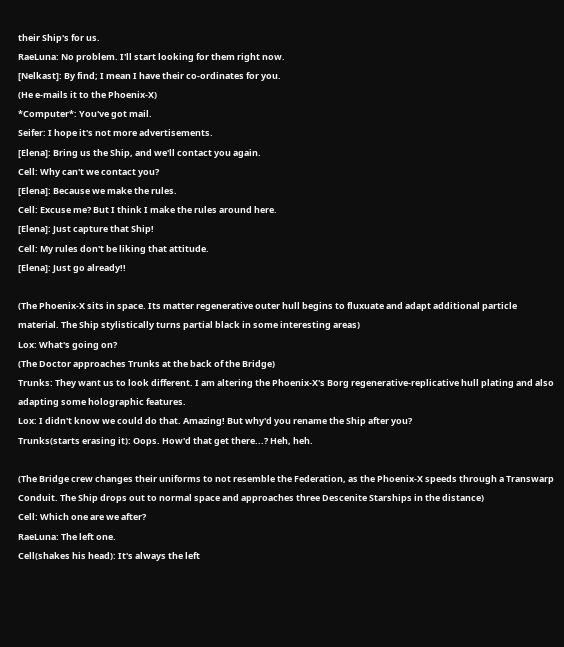their Ship's for us.
RaeLuna: No problem. I'll start looking for them right now.
[Nelkast]: By find; I mean I have their co-ordinates for you.
(He e-mails it to the Phoenix-X)
*Computer*: You've got mail.
Seifer: I hope it's not more advertisements.
[Elena]: Bring us the Ship, and we'll contact you again.
Cell: Why can't we contact you?
[Elena]: Because we make the rules.
Cell: Excuse me? But I think I make the rules around here.
[Elena]: Just capture that Ship!
Cell: My rules don't be liking that attitude.
[Elena]: Just go already!!

(The Phoenix-X sits in space. Its matter regenerative outer hull begins to fluxuate and adapt additional particle material. The Ship stylistically turns partial black in some interesting areas)
Lox: What's going on?
(The Doctor approaches Trunks at the back of the Bridge)
Trunks: They want us to look different. I am altering the Phoenix-X's Borg regenerative-replicative hull plating and also adapting some holographic features.
Lox: I didn't know we could do that. Amazing! But why'd you rename the Ship after you?
Trunks(starts erasing it): Oops. How'd that get there...? Heh, heh.

(The Bridge crew changes their uniforms to not resemble the Federation, as the Phoenix-X speeds through a Transwarp Conduit. The Ship drops out to normal space and approaches three Descenite Starships in the distance)
Cell: Which one are we after?
RaeLuna: The left one.
Cell(shakes his head): It's always the left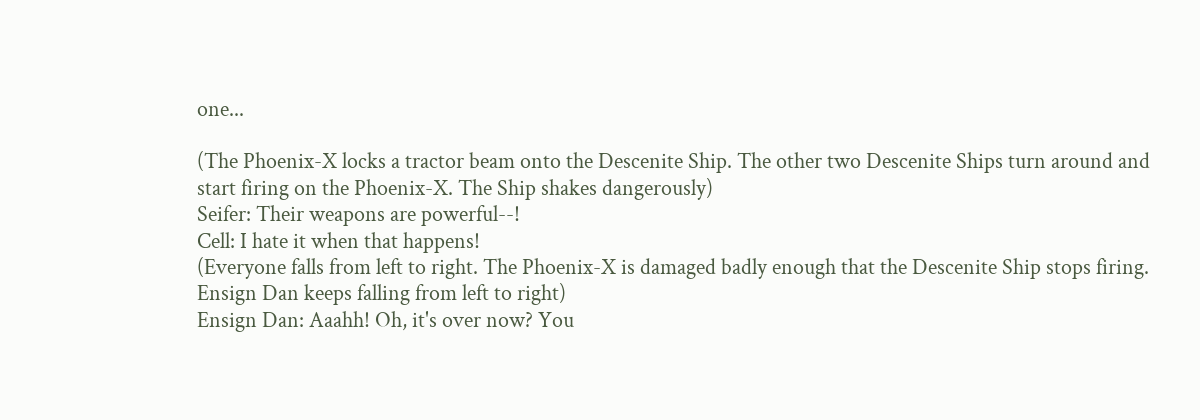one...

(The Phoenix-X locks a tractor beam onto the Descenite Ship. The other two Descenite Ships turn around and start firing on the Phoenix-X. The Ship shakes dangerously)
Seifer: Their weapons are powerful--!
Cell: I hate it when that happens!
(Everyone falls from left to right. The Phoenix-X is damaged badly enough that the Descenite Ship stops firing. Ensign Dan keeps falling from left to right)
Ensign Dan: Aaahh! Oh, it's over now? You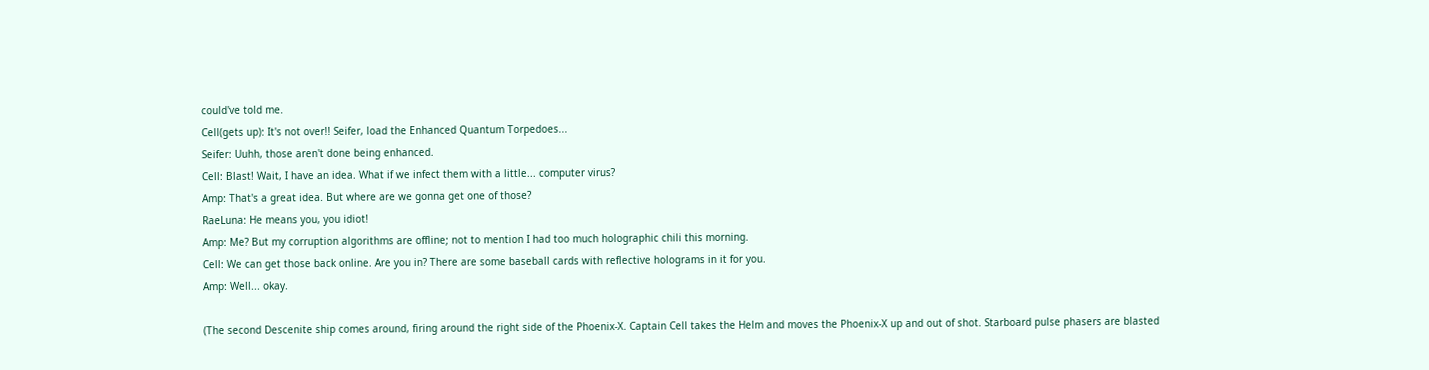could've told me.
Cell(gets up): It's not over!! Seifer, load the Enhanced Quantum Torpedoes...
Seifer: Uuhh, those aren't done being enhanced.
Cell: Blast! Wait, I have an idea. What if we infect them with a little... computer virus?
Amp: That's a great idea. But where are we gonna get one of those?
RaeLuna: He means you, you idiot!
Amp: Me? But my corruption algorithms are offline; not to mention I had too much holographic chili this morning.
Cell: We can get those back online. Are you in? There are some baseball cards with reflective holograms in it for you.
Amp: Well... okay.

(The second Descenite ship comes around, firing around the right side of the Phoenix-X. Captain Cell takes the Helm and moves the Phoenix-X up and out of shot. Starboard pulse phasers are blasted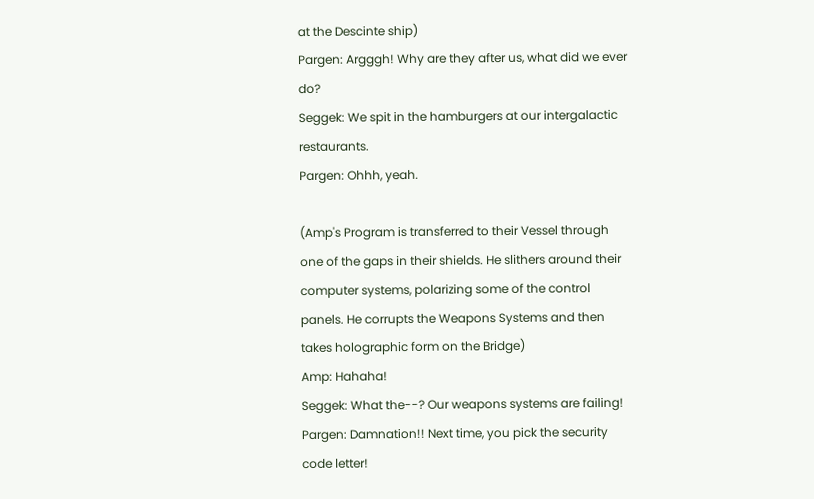at the Descinte ship)
Pargen: Argggh! Why are they after us, what did we ever do?
Seggek: We spit in the hamburgers at our intergalactic restaurants.
Pargen: Ohhh, yeah.

(Amp's Program is transferred to their Vessel through one of the gaps in their shields. He slithers around their computer systems, polarizing some of the control panels. He corrupts the Weapons Systems and then takes holographic form on the Bridge)
Amp: Hahaha!
Seggek: What the--? Our weapons systems are failing!
Pargen: Damnation!! Next time, you pick the security code letter!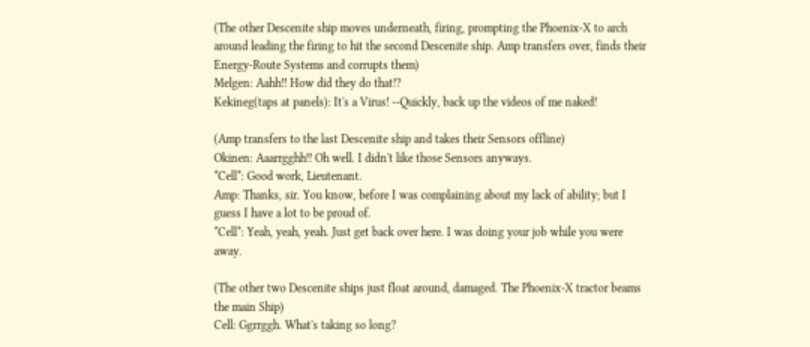(The other Descenite ship moves underneath, firing, prompting the Phoenix-X to arch around leading the firing to hit the second Descenite ship. Amp transfers over, finds their Energy-Route Systems and corrupts them)
Melgen: Aahh!! How did they do that!?
Kekineg(taps at panels): It's a Virus! --Quickly, back up the videos of me naked!

(Amp transfers to the last Descenite ship and takes their Sensors offline)
Okinen: Aaarrgghh!! Oh well. I didn't like those Sensors anyways.
*Cell*: Good work, Lieutenant.
Amp: Thanks, sir. You know, before I was complaining about my lack of ability; but I guess I have a lot to be proud of.
*Cell*: Yeah, yeah, yeah. Just get back over here. I was doing your job while you were away.

(The other two Descenite ships just float around, damaged. The Phoenix-X tractor beams the main Ship)
Cell: Ggrrggh. What's taking so long?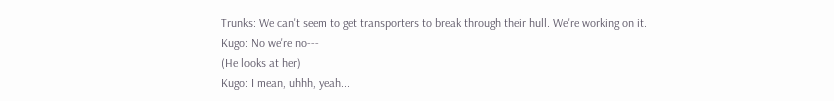Trunks: We can't seem to get transporters to break through their hull. We're working on it.
Kugo: No we're no---
(He looks at her)
Kugo: I mean, uhhh, yeah...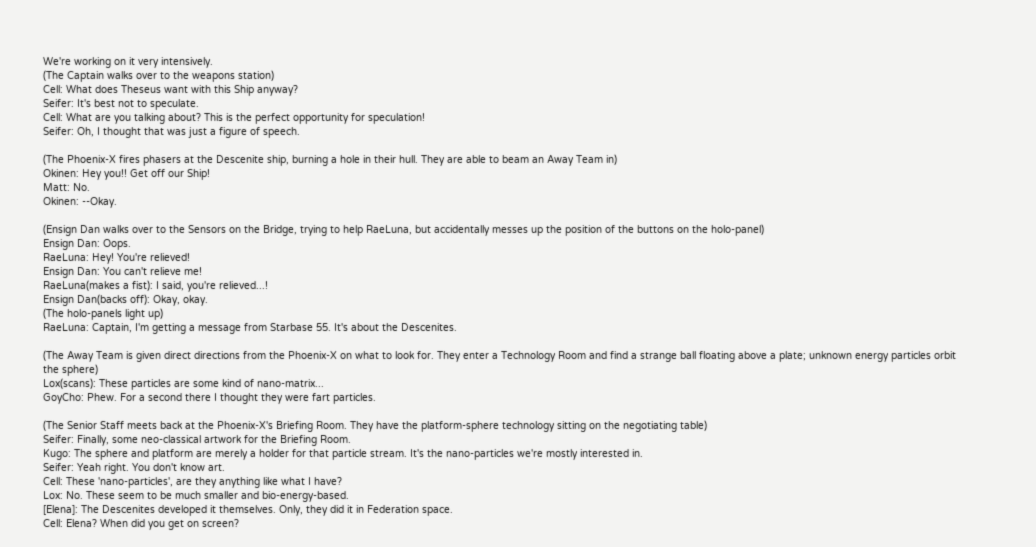We're working on it very intensively.
(The Captain walks over to the weapons station)
Cell: What does Theseus want with this Ship anyway?
Seifer: It's best not to speculate.
Cell: What are you talking about? This is the perfect opportunity for speculation!
Seifer: Oh, I thought that was just a figure of speech.

(The Phoenix-X fires phasers at the Descenite ship, burning a hole in their hull. They are able to beam an Away Team in)
Okinen: Hey you!! Get off our Ship!
Matt: No.
Okinen: --Okay.

(Ensign Dan walks over to the Sensors on the Bridge, trying to help RaeLuna, but accidentally messes up the position of the buttons on the holo-panel)
Ensign Dan: Oops.
RaeLuna: Hey! You're relieved!
Ensign Dan: You can't relieve me!
RaeLuna(makes a fist): I said, you're relieved...!
Ensign Dan(backs off): Okay, okay.
(The holo-panels light up)
RaeLuna: Captain, I'm getting a message from Starbase 55. It's about the Descenites.

(The Away Team is given direct directions from the Phoenix-X on what to look for. They enter a Technology Room and find a strange ball floating above a plate; unknown energy particles orbit the sphere)
Lox(scans): These particles are some kind of nano-matrix...
GoyCho: Phew. For a second there I thought they were fart particles.

(The Senior Staff meets back at the Phoenix-X's Briefing Room. They have the platform-sphere technology sitting on the negotiating table)
Seifer: Finally, some neo-classical artwork for the Briefing Room.
Kugo: The sphere and platform are merely a holder for that particle stream. It's the nano-particles we're mostly interested in.
Seifer: Yeah right. You don't know art.
Cell: These 'nano-particles', are they anything like what I have?
Lox: No. These seem to be much smaller and bio-energy-based.
[Elena]: The Descenites developed it themselves. Only, they did it in Federation space.
Cell: Elena? When did you get on screen?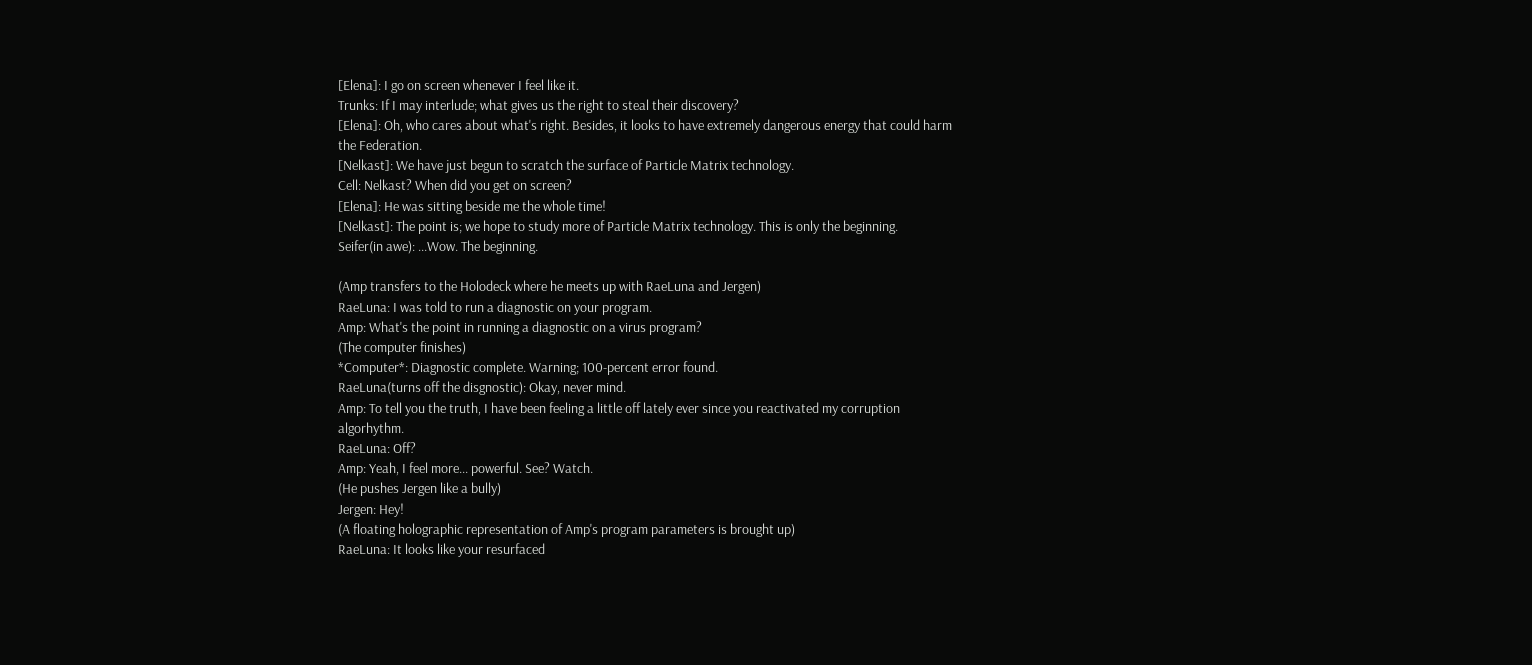[Elena]: I go on screen whenever I feel like it.
Trunks: If I may interlude; what gives us the right to steal their discovery?
[Elena]: Oh, who cares about what's right. Besides, it looks to have extremely dangerous energy that could harm the Federation.
[Nelkast]: We have just begun to scratch the surface of Particle Matrix technology.
Cell: Nelkast? When did you get on screen?
[Elena]: He was sitting beside me the whole time!
[Nelkast]: The point is; we hope to study more of Particle Matrix technology. This is only the beginning.
Seifer(in awe): ...Wow. The beginning.

(Amp transfers to the Holodeck where he meets up with RaeLuna and Jergen)
RaeLuna: I was told to run a diagnostic on your program.
Amp: What's the point in running a diagnostic on a virus program?
(The computer finishes)
*Computer*: Diagnostic complete. Warning; 100-percent error found.
RaeLuna(turns off the disgnostic): Okay, never mind.
Amp: To tell you the truth, I have been feeling a little off lately ever since you reactivated my corruption algorhythm.
RaeLuna: Off?
Amp: Yeah, I feel more... powerful. See? Watch.
(He pushes Jergen like a bully)
Jergen: Hey!
(A floating holographic representation of Amp's program parameters is brought up)
RaeLuna: It looks like your resurfaced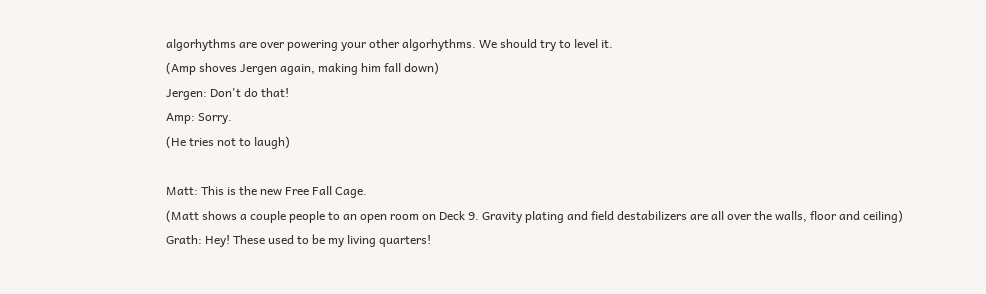algorhythms are over powering your other algorhythms. We should try to level it.
(Amp shoves Jergen again, making him fall down)
Jergen: Don't do that!
Amp: Sorry.
(He tries not to laugh)

Matt: This is the new Free Fall Cage.
(Matt shows a couple people to an open room on Deck 9. Gravity plating and field destabilizers are all over the walls, floor and ceiling)
Grath: Hey! These used to be my living quarters!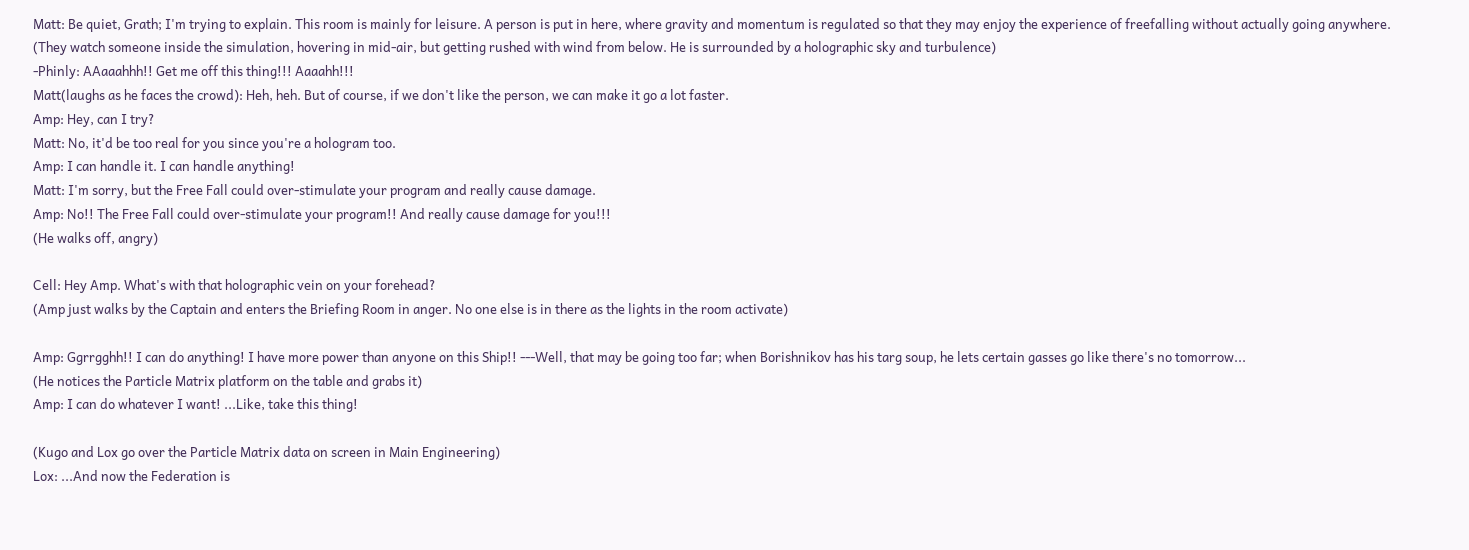Matt: Be quiet, Grath; I'm trying to explain. This room is mainly for leisure. A person is put in here, where gravity and momentum is regulated so that they may enjoy the experience of freefalling without actually going anywhere.
(They watch someone inside the simulation, hovering in mid-air, but getting rushed with wind from below. He is surrounded by a holographic sky and turbulence)
-Phinly: AAaaahhh!! Get me off this thing!!! Aaaahh!!!
Matt(laughs as he faces the crowd): Heh, heh. But of course, if we don't like the person, we can make it go a lot faster.
Amp: Hey, can I try?
Matt: No, it'd be too real for you since you're a hologram too.
Amp: I can handle it. I can handle anything!
Matt: I'm sorry, but the Free Fall could over-stimulate your program and really cause damage.
Amp: No!! The Free Fall could over-stimulate your program!! And really cause damage for you!!!
(He walks off, angry)

Cell: Hey Amp. What's with that holographic vein on your forehead?
(Amp just walks by the Captain and enters the Briefing Room in anger. No one else is in there as the lights in the room activate)

Amp: Ggrrgghh!! I can do anything! I have more power than anyone on this Ship!! ---Well, that may be going too far; when Borishnikov has his targ soup, he lets certain gasses go like there's no tomorrow...
(He notices the Particle Matrix platform on the table and grabs it)
Amp: I can do whatever I want! ...Like, take this thing!

(Kugo and Lox go over the Particle Matrix data on screen in Main Engineering)
Lox: ...And now the Federation is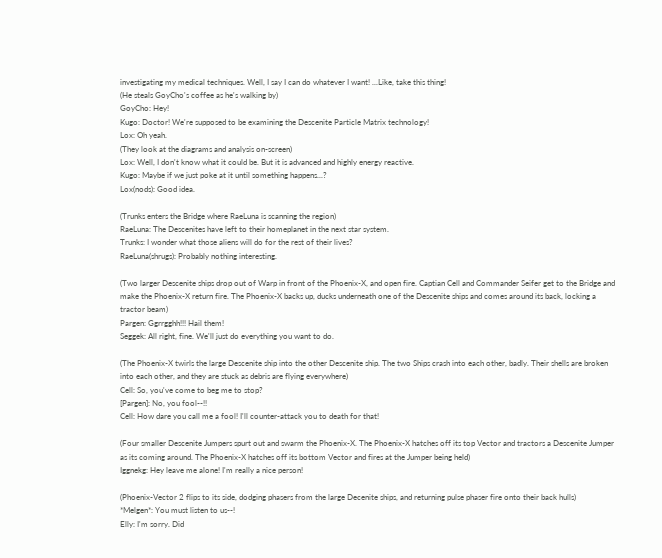investigating my medical techniques. Well, I say I can do whatever I want! ...Like, take this thing!
(He steals GoyCho's coffee as he's walking by)
GoyCho: Hey!
Kugo: Doctor! We're supposed to be examining the Descenite Particle Matrix technology!
Lox: Oh yeah.
(They look at the diagrams and analysis on-screen)
Lox: Well, I don't know what it could be. But it is advanced and highly energy reactive.
Kugo: Maybe if we just poke at it until something happens...?
Lox(nods): Good idea.

(Trunks enters the Bridge where RaeLuna is scanning the region)
RaeLuna: The Descenites have left to their homeplanet in the next star system.
Trunks: I wonder what those aliens will do for the rest of their lives?
RaeLuna(shrugs): Probably nothing interesting.

(Two larger Descenite ships drop out of Warp in front of the Phoenix-X, and open fire. Captian Cell and Commander Seifer get to the Bridge and make the Phoenix-X return fire. The Phoenix-X backs up, ducks underneath one of the Descenite ships and comes around its back, locking a tractor beam)
Pargen: Ggrrgghh!!! Hail them!
Seggek: All right, fine. We'll just do everything you want to do.

(The Phoenix-X twirls the large Descenite ship into the other Descenite ship. The two Ships crash into each other, badly. Their shells are broken into each other, and they are stuck as debris are flying everywhere)
Cell: So, you've come to beg me to stop?
[Pargen]: No, you fool--!!
Cell: How dare you call me a fool! I'll counter-attack you to death for that!

(Four smaller Descenite Jumpers spurt out and swarm the Phoenix-X. The Phoenix-X hatches off its top Vector and tractors a Descenite Jumper as its coming around. The Phoenix-X hatches off its bottom Vector and fires at the Jumper being held)
Iggnekg: Hey leave me alone! I'm really a nice person!

(Phoenix-Vector 2 flips to its side, dodging phasers from the large Decenite ships, and returning pulse phaser fire onto their back hulls)
*Melgen*: You must listen to us--!
Elly: I'm sorry. Did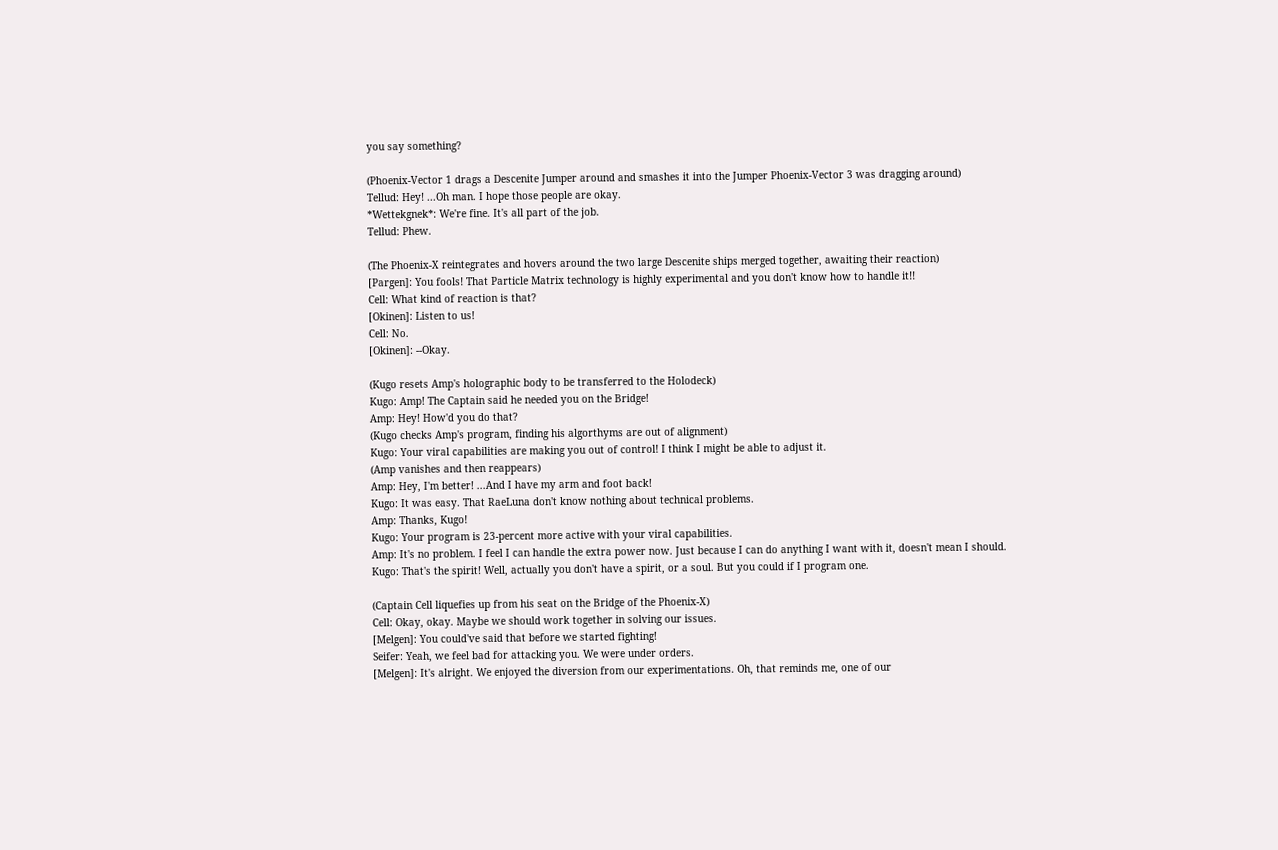you say something?

(Phoenix-Vector 1 drags a Descenite Jumper around and smashes it into the Jumper Phoenix-Vector 3 was dragging around)
Tellud: Hey! ...Oh man. I hope those people are okay.
*Wettekgnek*: We're fine. It's all part of the job.
Tellud: Phew.

(The Phoenix-X reintegrates and hovers around the two large Descenite ships merged together, awaiting their reaction)
[Pargen]: You fools! That Particle Matrix technology is highly experimental and you don't know how to handle it!!
Cell: What kind of reaction is that?
[Okinen]: Listen to us!
Cell: No.
[Okinen]: --Okay.

(Kugo resets Amp's holographic body to be transferred to the Holodeck)
Kugo: Amp! The Captain said he needed you on the Bridge!
Amp: Hey! How'd you do that?
(Kugo checks Amp's program, finding his algorthyms are out of alignment)
Kugo: Your viral capabilities are making you out of control! I think I might be able to adjust it.
(Amp vanishes and then reappears)
Amp: Hey, I'm better! ...And I have my arm and foot back!
Kugo: It was easy. That RaeLuna don't know nothing about technical problems.
Amp: Thanks, Kugo!
Kugo: Your program is 23-percent more active with your viral capabilities.
Amp: It's no problem. I feel I can handle the extra power now. Just because I can do anything I want with it, doesn't mean I should.
Kugo: That's the spirit! Well, actually you don't have a spirit, or a soul. But you could if I program one.

(Captain Cell liquefies up from his seat on the Bridge of the Phoenix-X)
Cell: Okay, okay. Maybe we should work together in solving our issues.
[Melgen]: You could've said that before we started fighting!
Seifer: Yeah, we feel bad for attacking you. We were under orders.
[Melgen]: It's alright. We enjoyed the diversion from our experimentations. Oh, that reminds me, one of our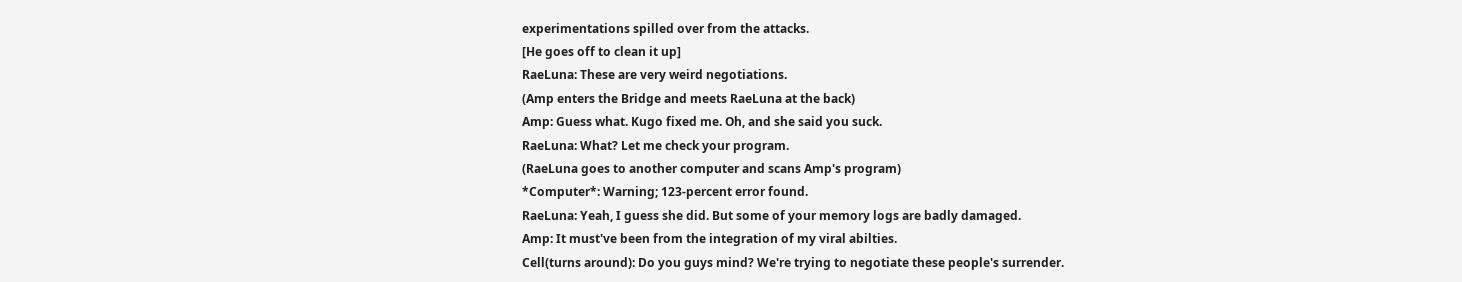experimentations spilled over from the attacks.
[He goes off to clean it up]
RaeLuna: These are very weird negotiations.
(Amp enters the Bridge and meets RaeLuna at the back)
Amp: Guess what. Kugo fixed me. Oh, and she said you suck.
RaeLuna: What? Let me check your program.
(RaeLuna goes to another computer and scans Amp's program)
*Computer*: Warning; 123-percent error found.
RaeLuna: Yeah, I guess she did. But some of your memory logs are badly damaged.
Amp: It must've been from the integration of my viral abilties.
Cell(turns around): Do you guys mind? We're trying to negotiate these people's surrender.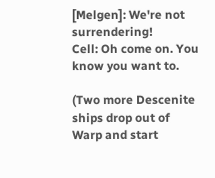[Melgen]: We're not surrendering!
Cell: Oh come on. You know you want to.

(Two more Descenite ships drop out of Warp and start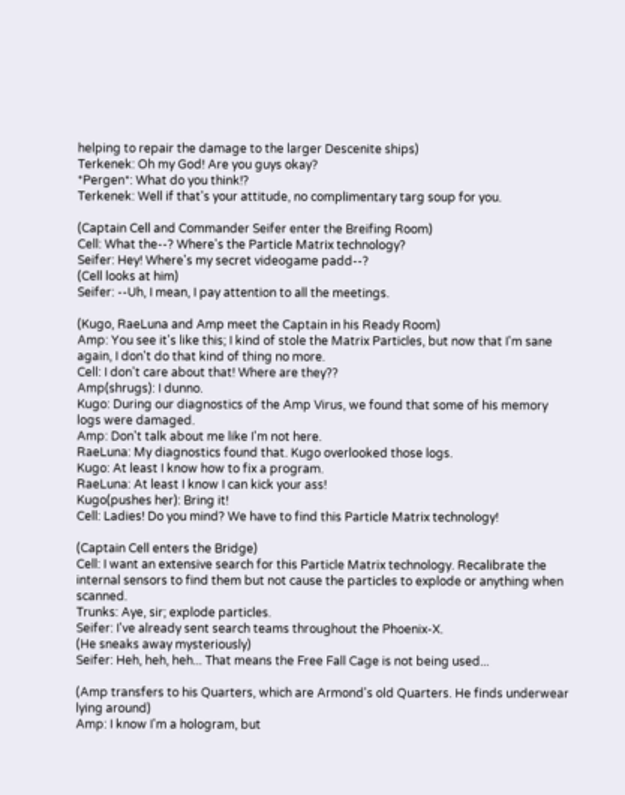helping to repair the damage to the larger Descenite ships)
Terkenek: Oh my God! Are you guys okay?
*Pergen*: What do you think!?
Terkenek: Well if that's your attitude, no complimentary targ soup for you.

(Captain Cell and Commander Seifer enter the Breifing Room)
Cell: What the--? Where's the Particle Matrix technology?
Seifer: Hey! Where's my secret videogame padd--?
(Cell looks at him)
Seifer: --Uh, I mean, I pay attention to all the meetings.

(Kugo, RaeLuna and Amp meet the Captain in his Ready Room)
Amp: You see it's like this; I kind of stole the Matrix Particles, but now that I'm sane again, I don't do that kind of thing no more.
Cell: I don't care about that! Where are they??
Amp(shrugs): I dunno.
Kugo: During our diagnostics of the Amp Virus, we found that some of his memory logs were damaged.
Amp: Don't talk about me like I'm not here.
RaeLuna: My diagnostics found that. Kugo overlooked those logs.
Kugo: At least I know how to fix a program.
RaeLuna: At least I know I can kick your ass!
Kugo(pushes her): Bring it!
Cell: Ladies! Do you mind? We have to find this Particle Matrix technology!

(Captain Cell enters the Bridge)
Cell: I want an extensive search for this Particle Matrix technology. Recalibrate the internal sensors to find them but not cause the particles to explode or anything when scanned.
Trunks: Aye, sir; explode particles.
Seifer: I've already sent search teams throughout the Phoenix-X.
(He sneaks away mysteriously)
Seifer: Heh, heh, heh... That means the Free Fall Cage is not being used...

(Amp transfers to his Quarters, which are Armond's old Quarters. He finds underwear lying around)
Amp: I know I'm a hologram, but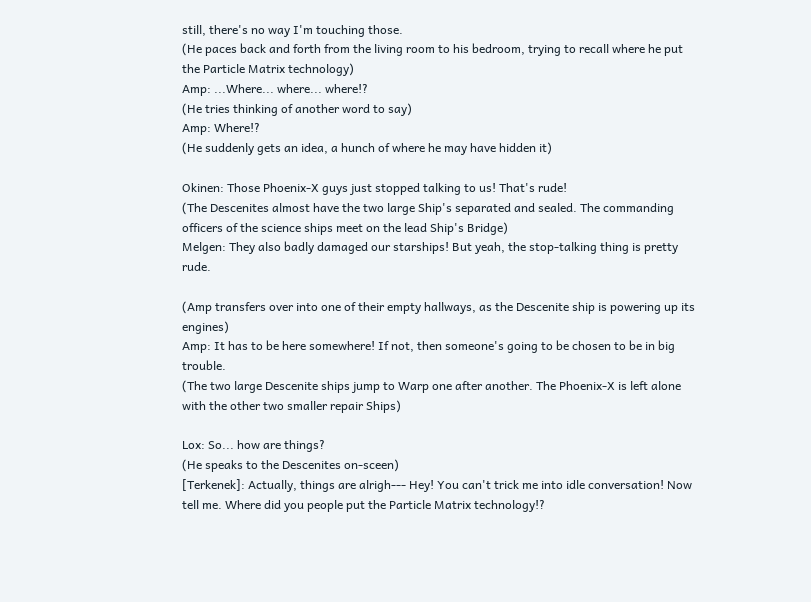still, there's no way I'm touching those.
(He paces back and forth from the living room to his bedroom, trying to recall where he put the Particle Matrix technology)
Amp: ...Where... where... where!?
(He tries thinking of another word to say)
Amp: Where!?
(He suddenly gets an idea, a hunch of where he may have hidden it)

Okinen: Those Phoenix-X guys just stopped talking to us! That's rude!
(The Descenites almost have the two large Ship's separated and sealed. The commanding officers of the science ships meet on the lead Ship's Bridge)
Melgen: They also badly damaged our starships! But yeah, the stop-talking thing is pretty rude.

(Amp transfers over into one of their empty hallways, as the Descenite ship is powering up its engines)
Amp: It has to be here somewhere! If not, then someone's going to be chosen to be in big trouble.
(The two large Descenite ships jump to Warp one after another. The Phoenix-X is left alone with the other two smaller repair Ships)

Lox: So... how are things?
(He speaks to the Descenites on-sceen)
[Terkenek]: Actually, things are alrigh--- Hey! You can't trick me into idle conversation! Now tell me. Where did you people put the Particle Matrix technology!?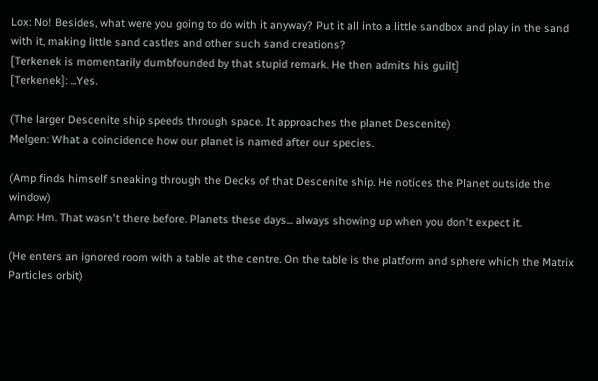Lox: No! Besides, what were you going to do with it anyway? Put it all into a little sandbox and play in the sand with it, making little sand castles and other such sand creations?
[Terkenek is momentarily dumbfounded by that stupid remark. He then admits his guilt]
[Terkenek]: ...Yes.

(The larger Descenite ship speeds through space. It approaches the planet Descenite)
Melgen: What a coincidence how our planet is named after our species.

(Amp finds himself sneaking through the Decks of that Descenite ship. He notices the Planet outside the window)
Amp: Hm. That wasn't there before. Planets these days... always showing up when you don't expect it.

(He enters an ignored room with a table at the centre. On the table is the platform and sphere which the Matrix Particles orbit)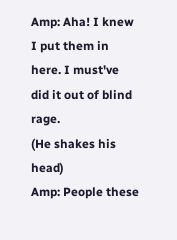Amp: Aha! I knew I put them in here. I must've did it out of blind rage.
(He shakes his head)
Amp: People these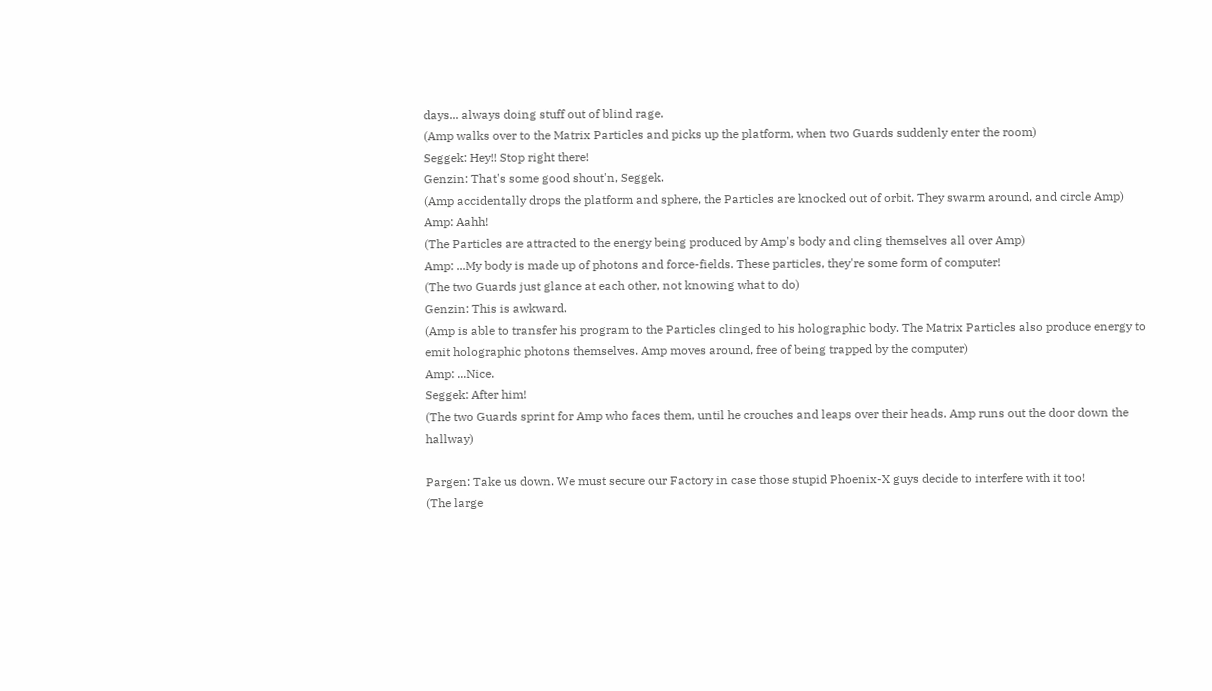days... always doing stuff out of blind rage.
(Amp walks over to the Matrix Particles and picks up the platform, when two Guards suddenly enter the room)
Seggek: Hey!! Stop right there!
Genzin: That's some good shout'n, Seggek.
(Amp accidentally drops the platform and sphere, the Particles are knocked out of orbit. They swarm around, and circle Amp)
Amp: Aahh!
(The Particles are attracted to the energy being produced by Amp's body and cling themselves all over Amp)
Amp: ...My body is made up of photons and force-fields. These particles, they're some form of computer!
(The two Guards just glance at each other, not knowing what to do)
Genzin: This is awkward.
(Amp is able to transfer his program to the Particles clinged to his holographic body. The Matrix Particles also produce energy to emit holographic photons themselves. Amp moves around, free of being trapped by the computer)
Amp: ...Nice.
Seggek: After him!
(The two Guards sprint for Amp who faces them, until he crouches and leaps over their heads. Amp runs out the door down the hallway)

Pargen: Take us down. We must secure our Factory in case those stupid Phoenix-X guys decide to interfere with it too!
(The large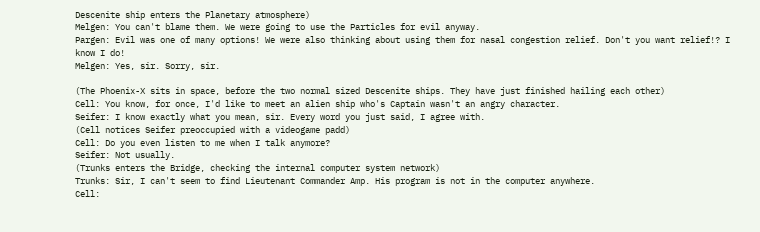Descenite ship enters the Planetary atmosphere)
Melgen: You can't blame them. We were going to use the Particles for evil anyway.
Pargen: Evil was one of many options! We were also thinking about using them for nasal congestion relief. Don't you want relief!? I know I do!
Melgen: Yes, sir. Sorry, sir.

(The Phoenix-X sits in space, before the two normal sized Descenite ships. They have just finished hailing each other)
Cell: You know, for once, I'd like to meet an alien ship who's Captain wasn't an angry character.
Seifer: I know exactly what you mean, sir. Every word you just said, I agree with.
(Cell notices Seifer preoccupied with a videogame padd)
Cell: Do you even listen to me when I talk anymore?
Seifer: Not usually.
(Trunks enters the Bridge, checking the internal computer system network)
Trunks: Sir, I can't seem to find Lieutenant Commander Amp. His program is not in the computer anywhere.
Cell: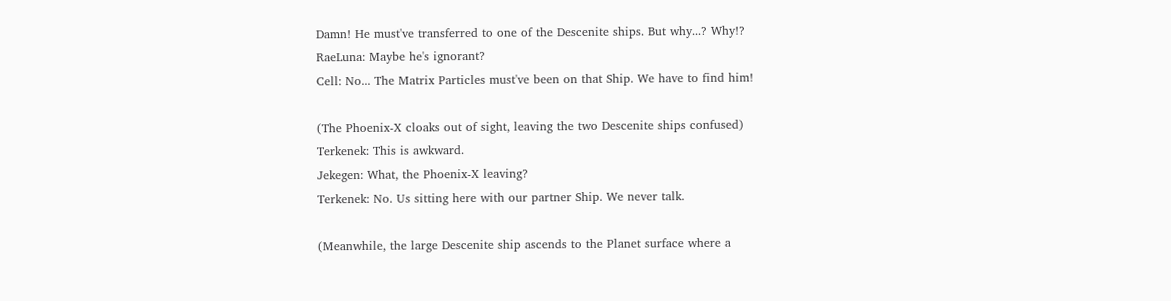Damn! He must've transferred to one of the Descenite ships. But why...? Why!?
RaeLuna: Maybe he's ignorant?
Cell: No... The Matrix Particles must've been on that Ship. We have to find him!

(The Phoenix-X cloaks out of sight, leaving the two Descenite ships confused)
Terkenek: This is awkward.
Jekegen: What, the Phoenix-X leaving?
Terkenek: No. Us sitting here with our partner Ship. We never talk.

(Meanwhile, the large Descenite ship ascends to the Planet surface where a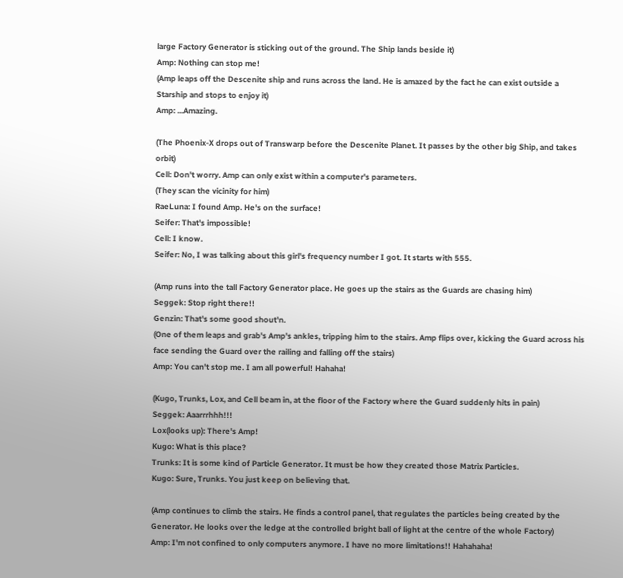large Factory Generator is sticking out of the ground. The Ship lands beside it)
Amp: Nothing can stop me!
(Amp leaps off the Descenite ship and runs across the land. He is amazed by the fact he can exist outside a Starship and stops to enjoy it)
Amp: ...Amazing.

(The Phoenix-X drops out of Transwarp before the Descenite Planet. It passes by the other big Ship, and takes orbit)
Cell: Don't worry. Amp can only exist within a computer's parameters.
(They scan the vicinity for him)
RaeLuna: I found Amp. He's on the surface!
Seifer: That's impossible!
Cell: I know.
Seifer: No, I was talking about this girl's frequency number I got. It starts with 555.

(Amp runs into the tall Factory Generator place. He goes up the stairs as the Guards are chasing him)
Seggek: Stop right there!!
Genzin: That's some good shout'n.
(One of them leaps and grab's Amp's ankles, tripping him to the stairs. Amp flips over, kicking the Guard across his face sending the Guard over the railing and falling off the stairs)
Amp: You can't stop me. I am all powerful! Hahaha!

(Kugo, Trunks, Lox, and Cell beam in, at the floor of the Factory where the Guard suddenly hits in pain)
Seggek: Aaarrrhhh!!!
Lox(looks up): There's Amp!
Kugo: What is this place?
Trunks: It is some kind of Particle Generator. It must be how they created those Matrix Particles.
Kugo: Sure, Trunks. You just keep on believing that.

(Amp continues to climb the stairs. He finds a control panel, that regulates the particles being created by the Generator. He looks over the ledge at the controlled bright ball of light at the centre of the whole Factory)
Amp: I'm not confined to only computers anymore. I have no more limitations!! Hahahaha!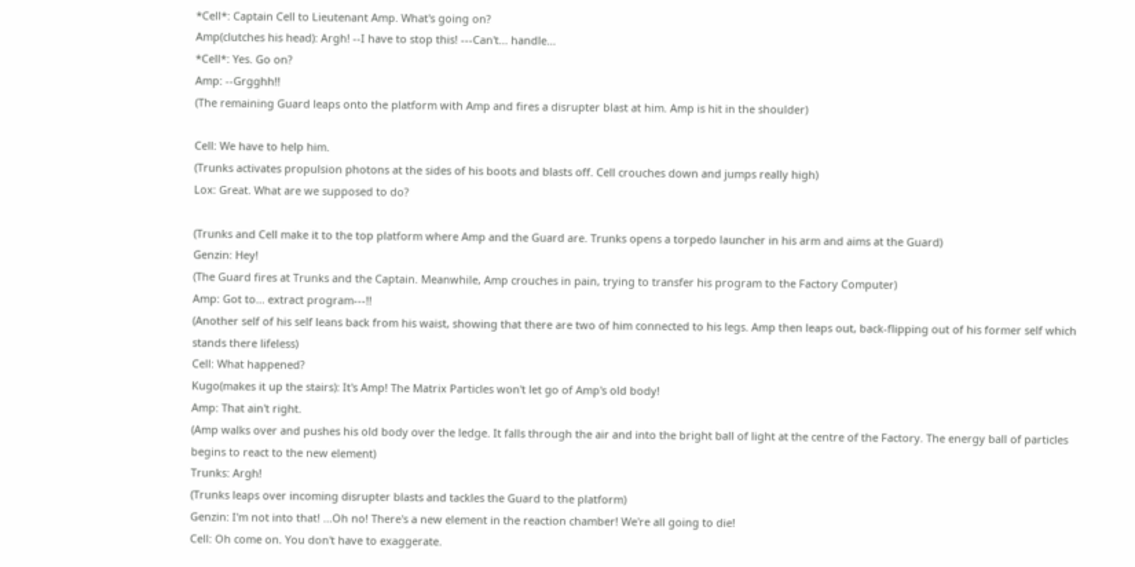*Cell*: Captain Cell to Lieutenant Amp. What's going on?
Amp(clutches his head): Argh! --I have to stop this! ---Can't... handle...
*Cell*: Yes. Go on?
Amp: --Grgghh!!
(The remaining Guard leaps onto the platform with Amp and fires a disrupter blast at him. Amp is hit in the shoulder)

Cell: We have to help him.
(Trunks activates propulsion photons at the sides of his boots and blasts off. Cell crouches down and jumps really high)
Lox: Great. What are we supposed to do?

(Trunks and Cell make it to the top platform where Amp and the Guard are. Trunks opens a torpedo launcher in his arm and aims at the Guard)
Genzin: Hey!
(The Guard fires at Trunks and the Captain. Meanwhile, Amp crouches in pain, trying to transfer his program to the Factory Computer)
Amp: Got to... extract program---!!
(Another self of his self leans back from his waist, showing that there are two of him connected to his legs. Amp then leaps out, back-flipping out of his former self which stands there lifeless)
Cell: What happened?
Kugo(makes it up the stairs): It's Amp! The Matrix Particles won't let go of Amp's old body!
Amp: That ain't right.
(Amp walks over and pushes his old body over the ledge. It falls through the air and into the bright ball of light at the centre of the Factory. The energy ball of particles begins to react to the new element)
Trunks: Argh!
(Trunks leaps over incoming disrupter blasts and tackles the Guard to the platform)
Genzin: I'm not into that! ...Oh no! There's a new element in the reaction chamber! We're all going to die!
Cell: Oh come on. You don't have to exaggerate.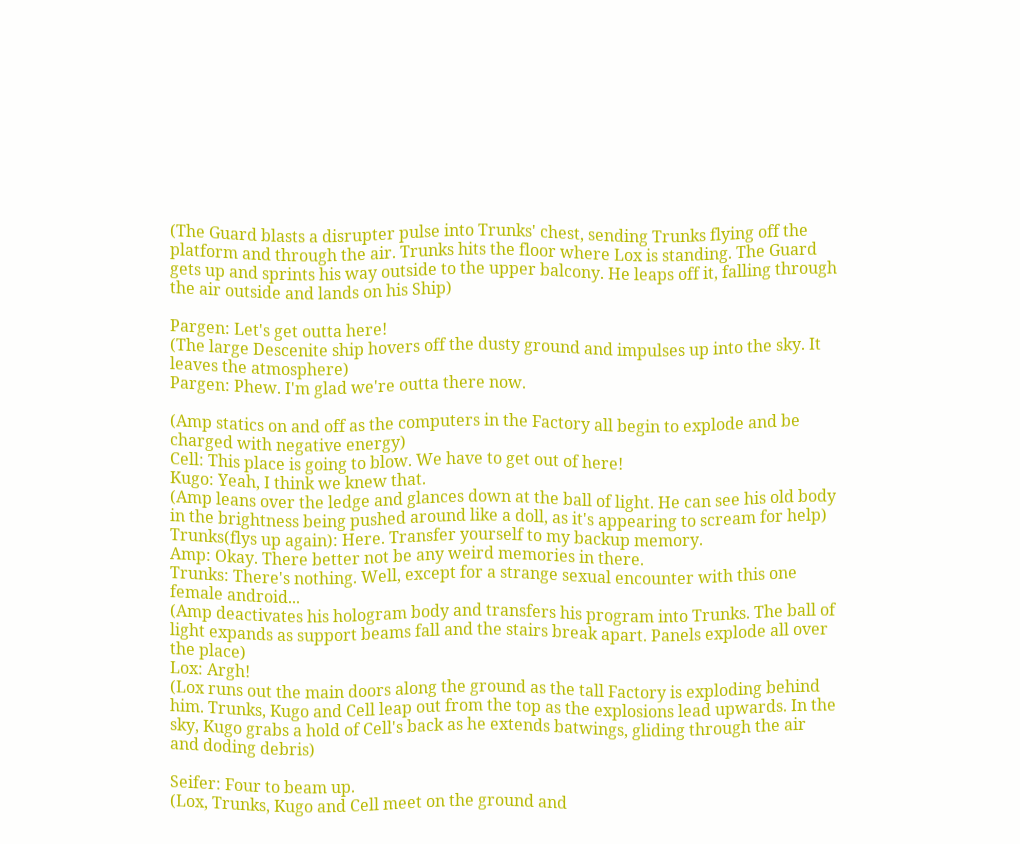(The Guard blasts a disrupter pulse into Trunks' chest, sending Trunks flying off the platform and through the air. Trunks hits the floor where Lox is standing. The Guard gets up and sprints his way outside to the upper balcony. He leaps off it, falling through the air outside and lands on his Ship)

Pargen: Let's get outta here!
(The large Descenite ship hovers off the dusty ground and impulses up into the sky. It leaves the atmosphere)
Pargen: Phew. I'm glad we're outta there now.

(Amp statics on and off as the computers in the Factory all begin to explode and be charged with negative energy)
Cell: This place is going to blow. We have to get out of here!
Kugo: Yeah, I think we knew that.
(Amp leans over the ledge and glances down at the ball of light. He can see his old body in the brightness being pushed around like a doll, as it's appearing to scream for help)
Trunks(flys up again): Here. Transfer yourself to my backup memory.
Amp: Okay. There better not be any weird memories in there.
Trunks: There's nothing. Well, except for a strange sexual encounter with this one female android...
(Amp deactivates his hologram body and transfers his program into Trunks. The ball of light expands as support beams fall and the stairs break apart. Panels explode all over the place)
Lox: Argh!
(Lox runs out the main doors along the ground as the tall Factory is exploding behind him. Trunks, Kugo and Cell leap out from the top as the explosions lead upwards. In the sky, Kugo grabs a hold of Cell's back as he extends batwings, gliding through the air and doding debris)

Seifer: Four to beam up.
(Lox, Trunks, Kugo and Cell meet on the ground and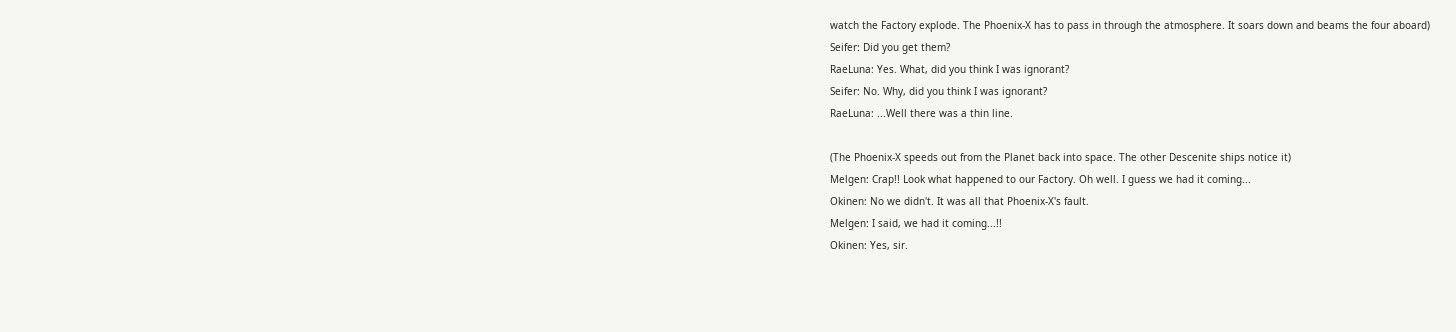watch the Factory explode. The Phoenix-X has to pass in through the atmosphere. It soars down and beams the four aboard)
Seifer: Did you get them?
RaeLuna: Yes. What, did you think I was ignorant?
Seifer: No. Why, did you think I was ignorant?
RaeLuna: ...Well there was a thin line.

(The Phoenix-X speeds out from the Planet back into space. The other Descenite ships notice it)
Melgen: Crap!! Look what happened to our Factory. Oh well. I guess we had it coming...
Okinen: No we didn't. It was all that Phoenix-X's fault.
Melgen: I said, we had it coming...!!
Okinen: Yes, sir.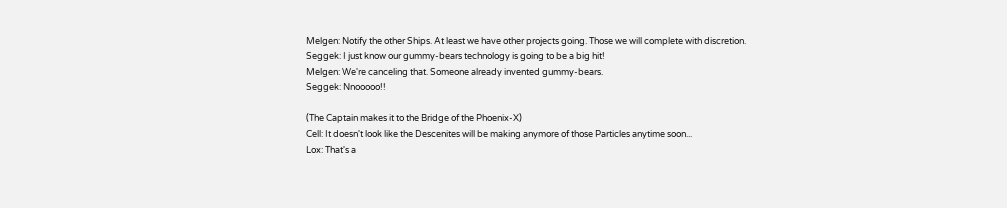Melgen: Notify the other Ships. At least we have other projects going. Those we will complete with discretion.
Seggek: I just know our gummy-bears technology is going to be a big hit!
Melgen: We're canceling that. Someone already invented gummy-bears.
Seggek: Nnooooo!!

(The Captain makes it to the Bridge of the Phoenix-X)
Cell: It doesn't look like the Descenites will be making anymore of those Particles anytime soon...
Lox: That's a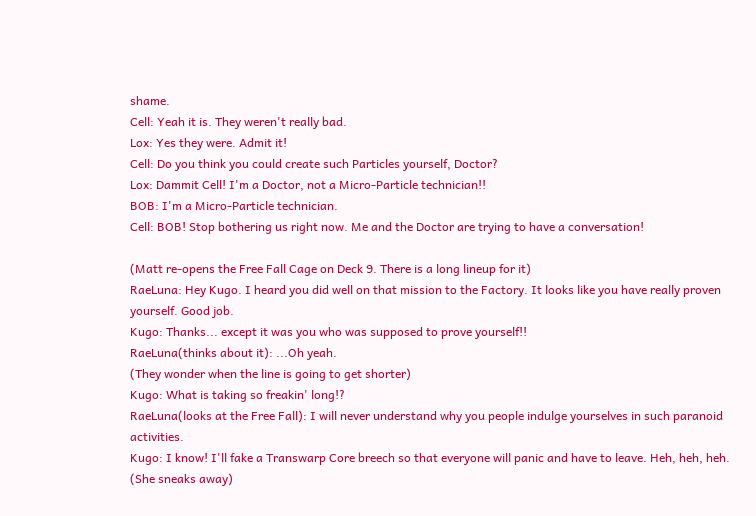shame.
Cell: Yeah it is. They weren't really bad.
Lox: Yes they were. Admit it!
Cell: Do you think you could create such Particles yourself, Doctor?
Lox: Dammit Cell! I'm a Doctor, not a Micro-Particle technician!!
BOB: I'm a Micro-Particle technician.
Cell: BOB! Stop bothering us right now. Me and the Doctor are trying to have a conversation!

(Matt re-opens the Free Fall Cage on Deck 9. There is a long lineup for it)
RaeLuna: Hey Kugo. I heard you did well on that mission to the Factory. It looks like you have really proven yourself. Good job.
Kugo: Thanks... except it was you who was supposed to prove yourself!!
RaeLuna(thinks about it): ...Oh yeah.
(They wonder when the line is going to get shorter)
Kugo: What is taking so freakin' long!?
RaeLuna(looks at the Free Fall): I will never understand why you people indulge yourselves in such paranoid activities.
Kugo: I know! I'll fake a Transwarp Core breech so that everyone will panic and have to leave. Heh, heh, heh.
(She sneaks away)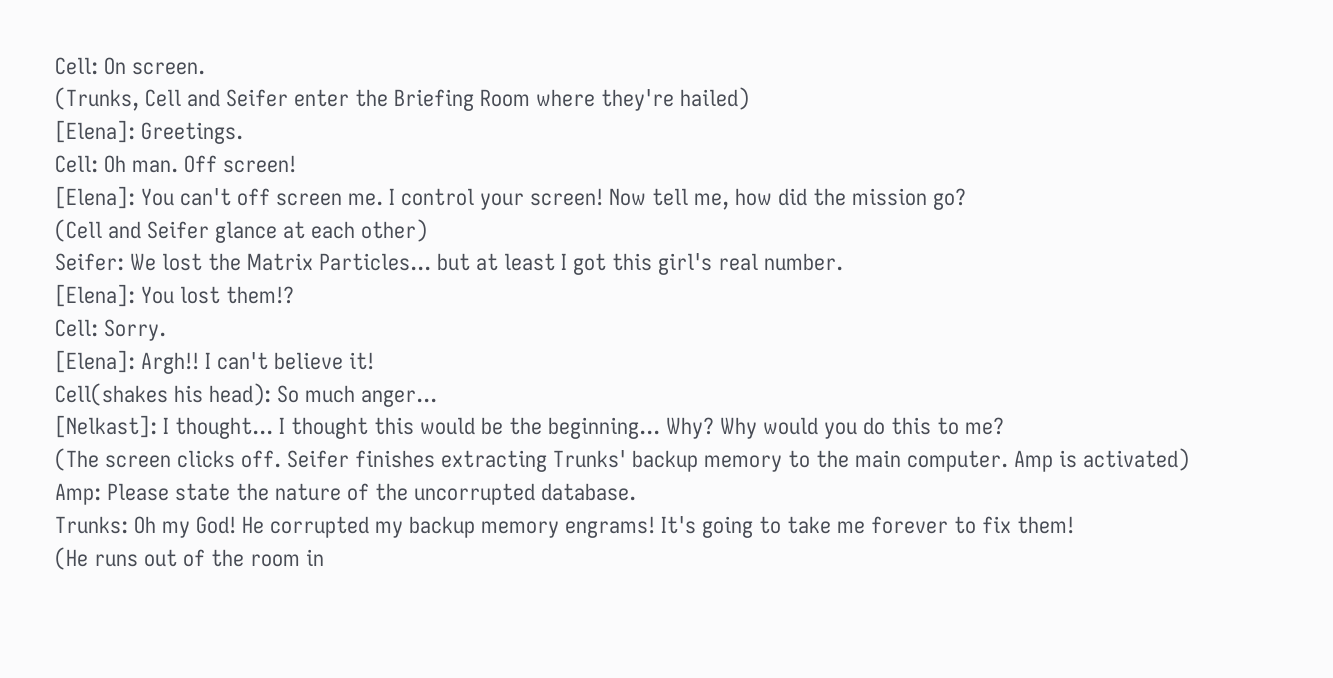Cell: On screen.
(Trunks, Cell and Seifer enter the Briefing Room where they're hailed)
[Elena]: Greetings.
Cell: Oh man. Off screen!
[Elena]: You can't off screen me. I control your screen! Now tell me, how did the mission go?
(Cell and Seifer glance at each other)
Seifer: We lost the Matrix Particles... but at least I got this girl's real number.
[Elena]: You lost them!?
Cell: Sorry.
[Elena]: Argh!! I can't believe it!
Cell(shakes his head): So much anger...
[Nelkast]: I thought... I thought this would be the beginning... Why? Why would you do this to me?
(The screen clicks off. Seifer finishes extracting Trunks' backup memory to the main computer. Amp is activated)
Amp: Please state the nature of the uncorrupted database.
Trunks: Oh my God! He corrupted my backup memory engrams! It's going to take me forever to fix them!
(He runs out of the room in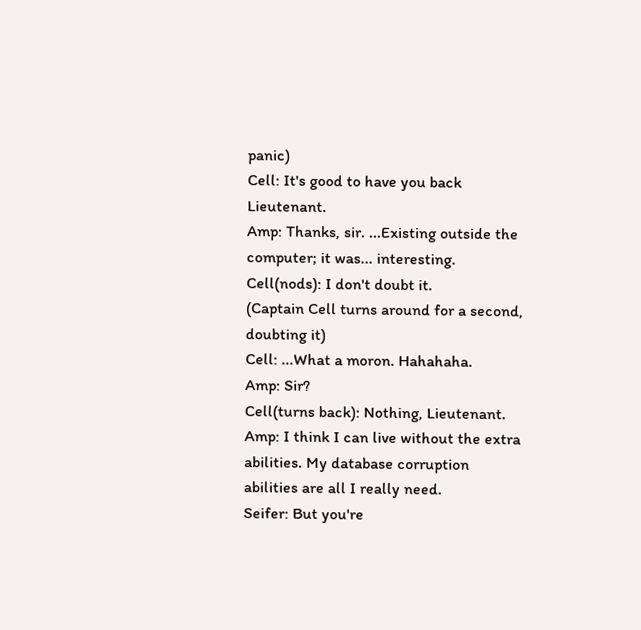panic)
Cell: It's good to have you back Lieutenant.
Amp: Thanks, sir. ...Existing outside the computer; it was... interesting.
Cell(nods): I don't doubt it.
(Captain Cell turns around for a second, doubting it)
Cell: ...What a moron. Hahahaha.
Amp: Sir?
Cell(turns back): Nothing, Lieutenant.
Amp: I think I can live without the extra abilities. My database corruption abilities are all I really need.
Seifer: But you're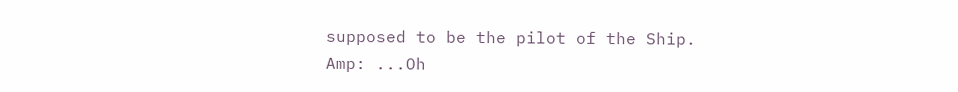supposed to be the pilot of the Ship.
Amp: ...Oh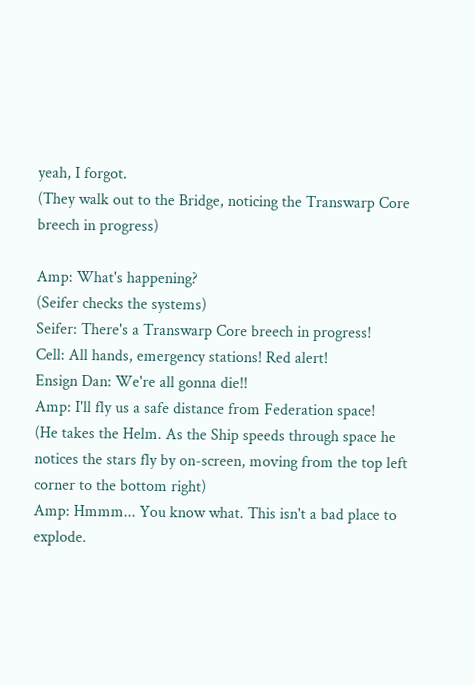yeah, I forgot.
(They walk out to the Bridge, noticing the Transwarp Core breech in progress)

Amp: What's happening?
(Seifer checks the systems)
Seifer: There's a Transwarp Core breech in progress!
Cell: All hands, emergency stations! Red alert!
Ensign Dan: We're all gonna die!!
Amp: I'll fly us a safe distance from Federation space!
(He takes the Helm. As the Ship speeds through space he notices the stars fly by on-screen, moving from the top left corner to the bottom right)
Amp: Hmmm... You know what. This isn't a bad place to explode.